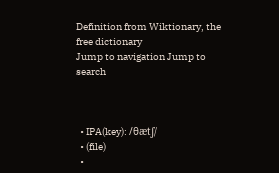Definition from Wiktionary, the free dictionary
Jump to navigation Jump to search



  • IPA(key): /θætʃ/
  • (file)
  •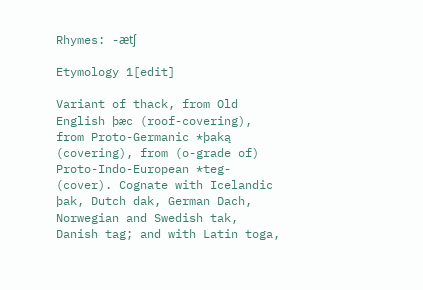Rhymes: -ætʃ

Etymology 1[edit]

Variant of thack, from Old English þæc (roof-covering), from Proto-Germanic *þaką (covering), from (o-grade of) Proto-Indo-European *teg- (cover). Cognate with Icelandic þak, Dutch dak, German Dach, Norwegian and Swedish tak, Danish tag; and with Latin toga,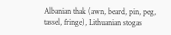Albanian thak (awn, beard, pin, peg, tassel, fringe), Lithuanian stogas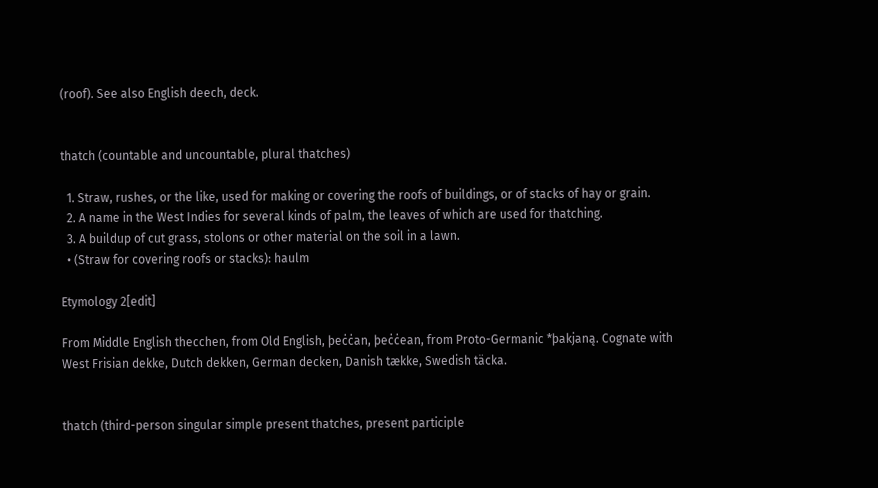(roof). See also English deech, deck.


thatch (countable and uncountable, plural thatches)

  1. Straw, rushes, or the like, used for making or covering the roofs of buildings, or of stacks of hay or grain.
  2. A name in the West Indies for several kinds of palm, the leaves of which are used for thatching.
  3. A buildup of cut grass, stolons or other material on the soil in a lawn.
  • (Straw for covering roofs or stacks): haulm

Etymology 2[edit]

From Middle English thecchen, from Old English, þeċċan, þeċċean, from Proto-Germanic *þakjaną. Cognate with West Frisian dekke, Dutch dekken, German decken, Danish tække, Swedish täcka.


thatch (third-person singular simple present thatches, present participle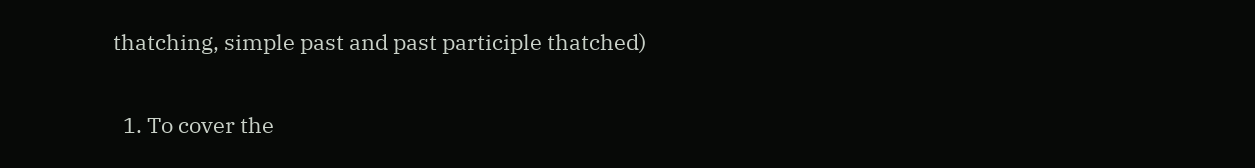thatching, simple past and past participle thatched)

  1. To cover the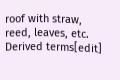roof with straw, reed, leaves, etc.
Derived terms[edit]